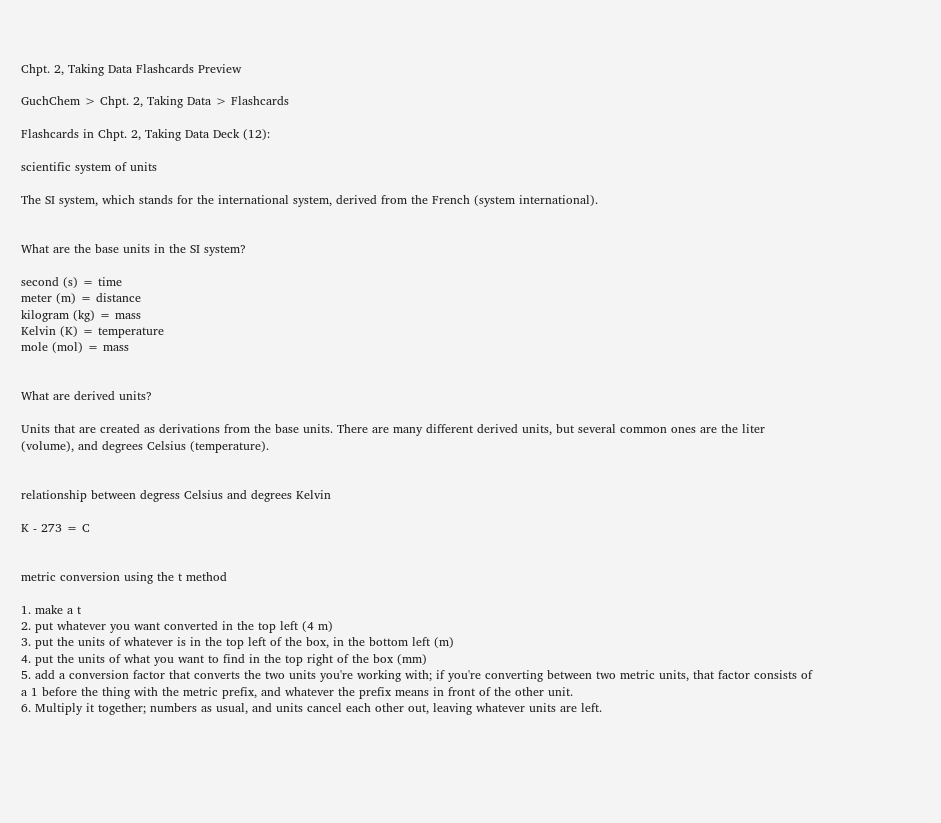Chpt. 2, Taking Data Flashcards Preview

GuchChem > Chpt. 2, Taking Data > Flashcards

Flashcards in Chpt. 2, Taking Data Deck (12):

scientific system of units

The SI system, which stands for the international system, derived from the French (system international).


What are the base units in the SI system?

second (s) = time
meter (m) = distance
kilogram (kg) = mass
Kelvin (K) = temperature
mole (mol) = mass


What are derived units?

Units that are created as derivations from the base units. There are many different derived units, but several common ones are the liter (volume), and degrees Celsius (temperature).


relationship between degress Celsius and degrees Kelvin

K - 273 = C


metric conversion using the t method

1. make a t
2. put whatever you want converted in the top left (4 m)
3. put the units of whatever is in the top left of the box, in the bottom left (m)
4. put the units of what you want to find in the top right of the box (mm)
5. add a conversion factor that converts the two units you're working with; if you're converting between two metric units, that factor consists of a 1 before the thing with the metric prefix, and whatever the prefix means in front of the other unit.
6. Multiply it together; numbers as usual, and units cancel each other out, leaving whatever units are left.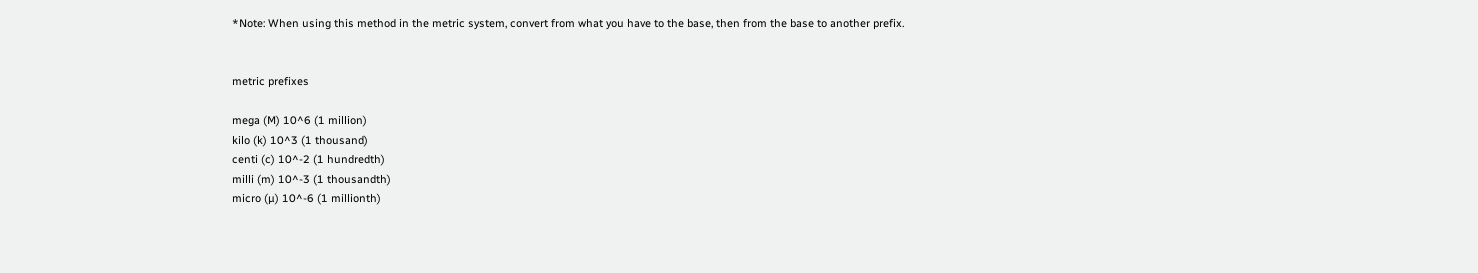*Note: When using this method in the metric system, convert from what you have to the base, then from the base to another prefix.


metric prefixes

mega (M) 10^6 (1 million)
kilo (k) 10^3 (1 thousand)
centi (c) 10^-2 (1 hundredth)
milli (m) 10^-3 (1 thousandth)
micro (µ) 10^-6 (1 millionth)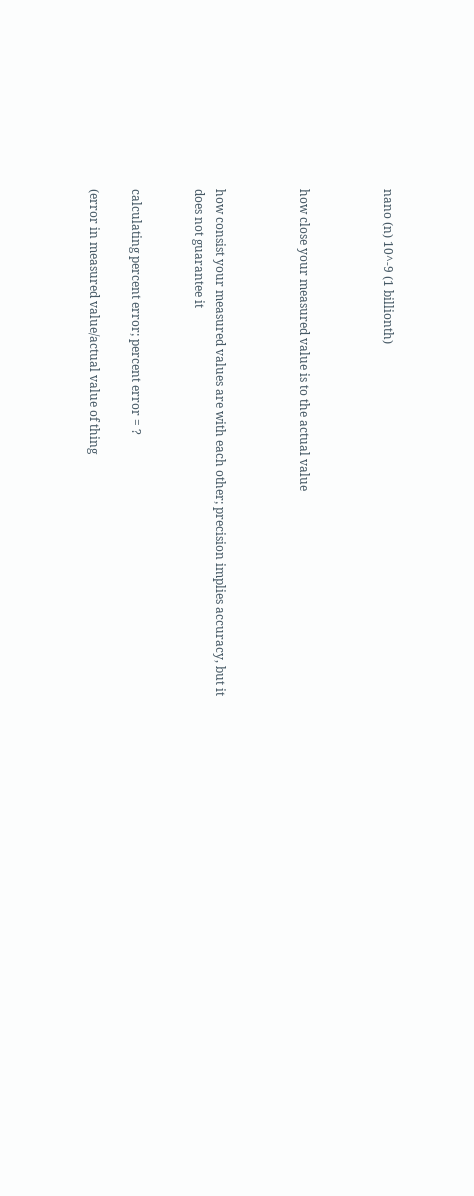nano (n) 10^-9 (1 billionth)



how close your measured value is to the actual value



how consist your measured values are with each other; precision implies accuracy, but it does not guarantee it


calculating percent error; percent error = ?

(error in measured value/actual value of thing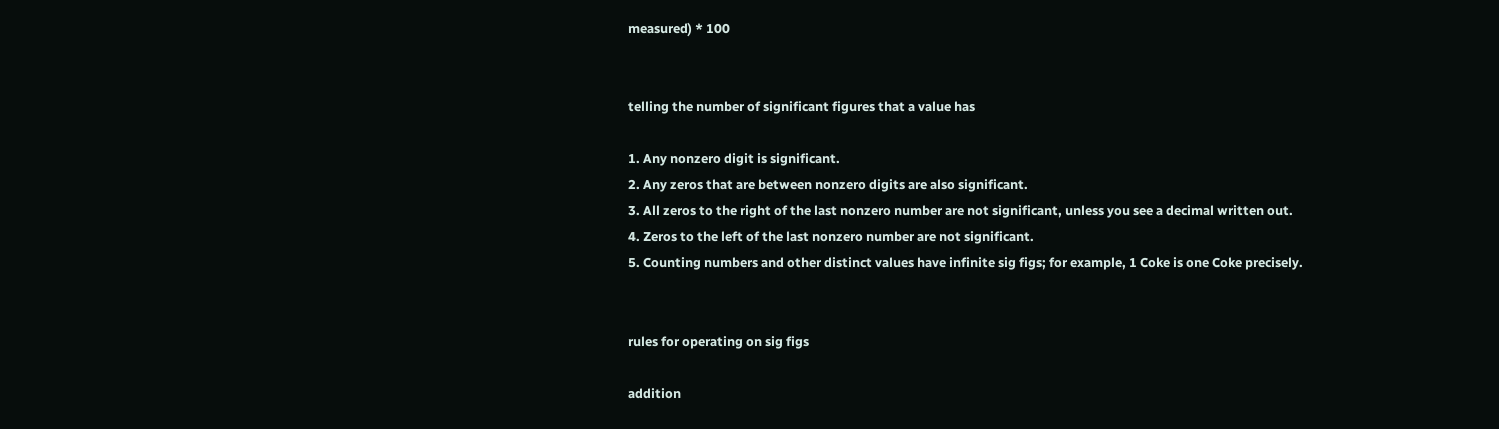measured) * 100


telling the number of significant figures that a value has

1. Any nonzero digit is significant.
2. Any zeros that are between nonzero digits are also significant.
3. All zeros to the right of the last nonzero number are not significant, unless you see a decimal written out.
4. Zeros to the left of the last nonzero number are not significant.
5. Counting numbers and other distinct values have infinite sig figs; for example, 1 Coke is one Coke precisely.


rules for operating on sig figs

addition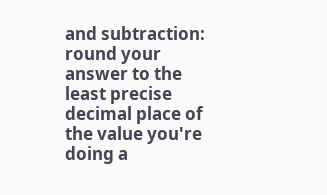and subtraction: round your answer to the least precise decimal place of the value you're doing a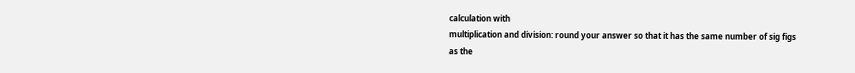calculation with
multiplication and division: round your answer so that it has the same number of sig figs as the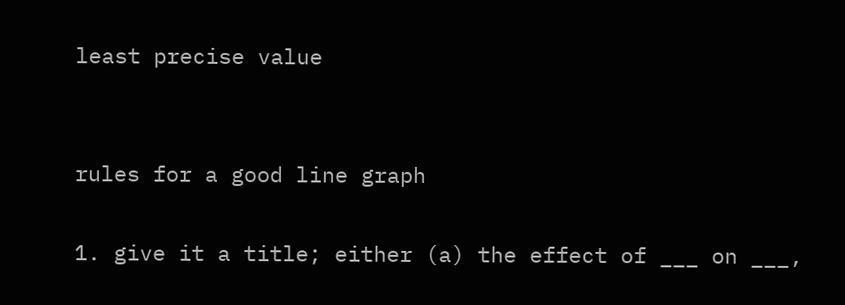least precise value


rules for a good line graph

1. give it a title; either (a) the effect of ___ on ___,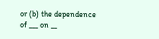or (b) the dependence of ___ on __